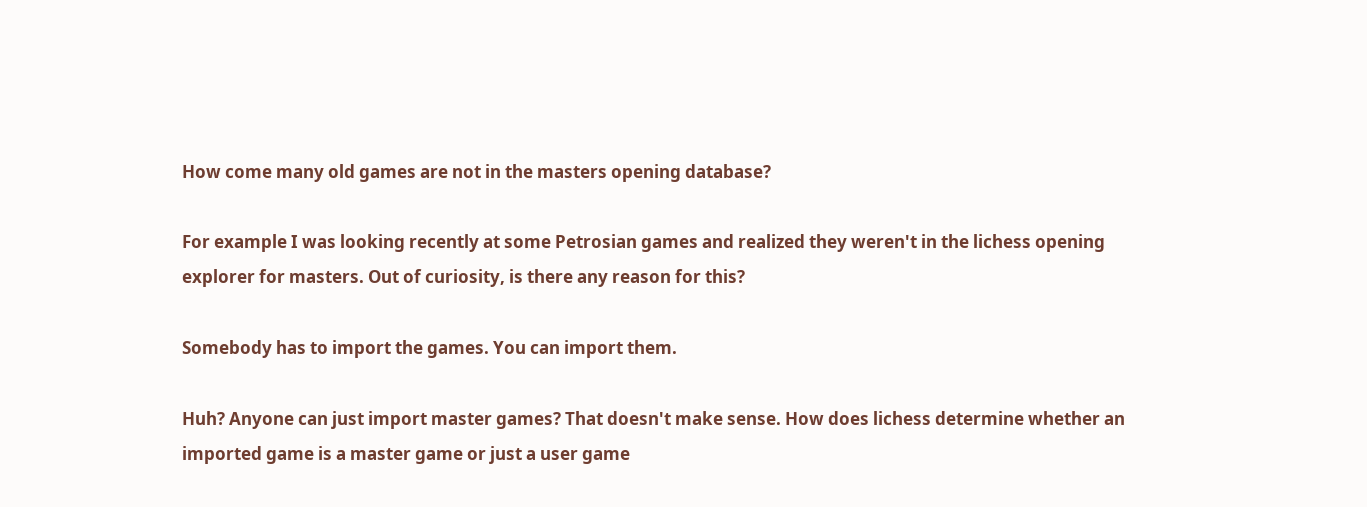How come many old games are not in the masters opening database?

For example I was looking recently at some Petrosian games and realized they weren't in the lichess opening explorer for masters. Out of curiosity, is there any reason for this?

Somebody has to import the games. You can import them.

Huh? Anyone can just import master games? That doesn't make sense. How does lichess determine whether an imported game is a master game or just a user game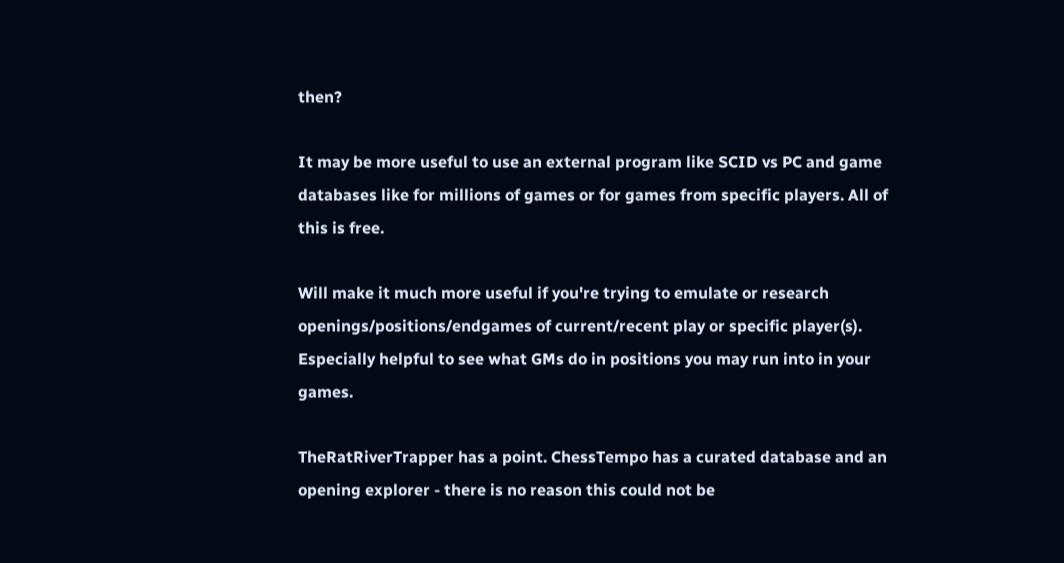then?

It may be more useful to use an external program like SCID vs PC and game databases like for millions of games or for games from specific players. All of this is free.

Will make it much more useful if you're trying to emulate or research openings/positions/endgames of current/recent play or specific player(s). Especially helpful to see what GMs do in positions you may run into in your games.

TheRatRiverTrapper has a point. ChessTempo has a curated database and an opening explorer - there is no reason this could not be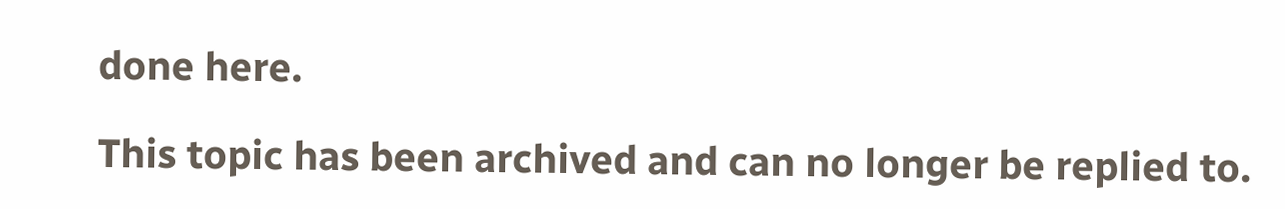done here.

This topic has been archived and can no longer be replied to.